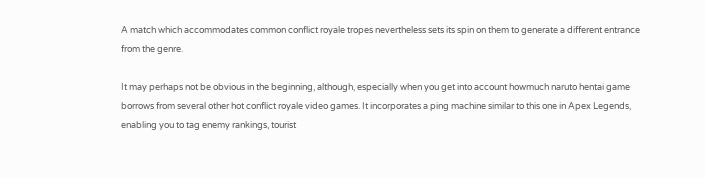A match which accommodates common conflict royale tropes nevertheless sets its spin on them to generate a different entrance from the genre.

It may perhaps not be obvious in the beginning, although, especially when you get into account howmuch naruto hentai game borrows from several other hot conflict royale video games. It incorporates a ping machine similar to this one in Apex Legends, enabling you to tag enemy rankings, tourist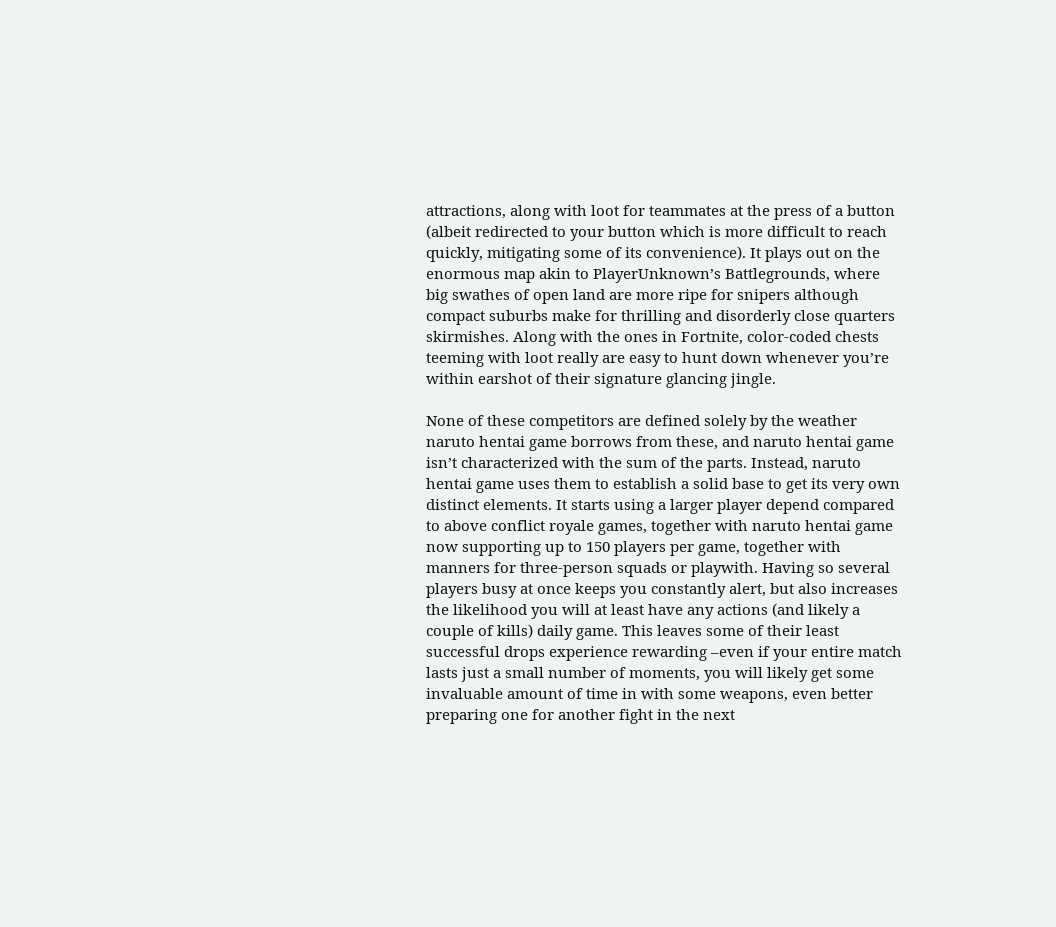attractions, along with loot for teammates at the press of a button (albeit redirected to your button which is more difficult to reach quickly, mitigating some of its convenience). It plays out on the enormous map akin to PlayerUnknown’s Battlegrounds, where big swathes of open land are more ripe for snipers although compact suburbs make for thrilling and disorderly close quarters skirmishes. Along with the ones in Fortnite, color-coded chests teeming with loot really are easy to hunt down whenever you’re within earshot of their signature glancing jingle.

None of these competitors are defined solely by the weather naruto hentai game borrows from these, and naruto hentai game isn’t characterized with the sum of the parts. Instead, naruto hentai game uses them to establish a solid base to get its very own distinct elements. It starts using a larger player depend compared to above conflict royale games, together with naruto hentai game now supporting up to 150 players per game, together with manners for three-person squads or playwith. Having so several players busy at once keeps you constantly alert, but also increases the likelihood you will at least have any actions (and likely a couple of kills) daily game. This leaves some of their least successful drops experience rewarding –even if your entire match lasts just a small number of moments, you will likely get some invaluable amount of time in with some weapons, even better preparing one for another fight in the next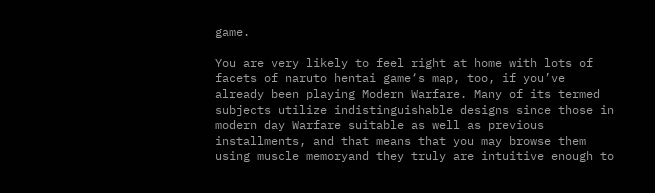game.

You are very likely to feel right at home with lots of facets of naruto hentai game‘s map, too, if you’ve already been playing Modern Warfare. Many of its termed subjects utilize indistinguishable designs since those in modern day Warfare suitable as well as previous installments, and that means that you may browse them using muscle memoryand they truly are intuitive enough to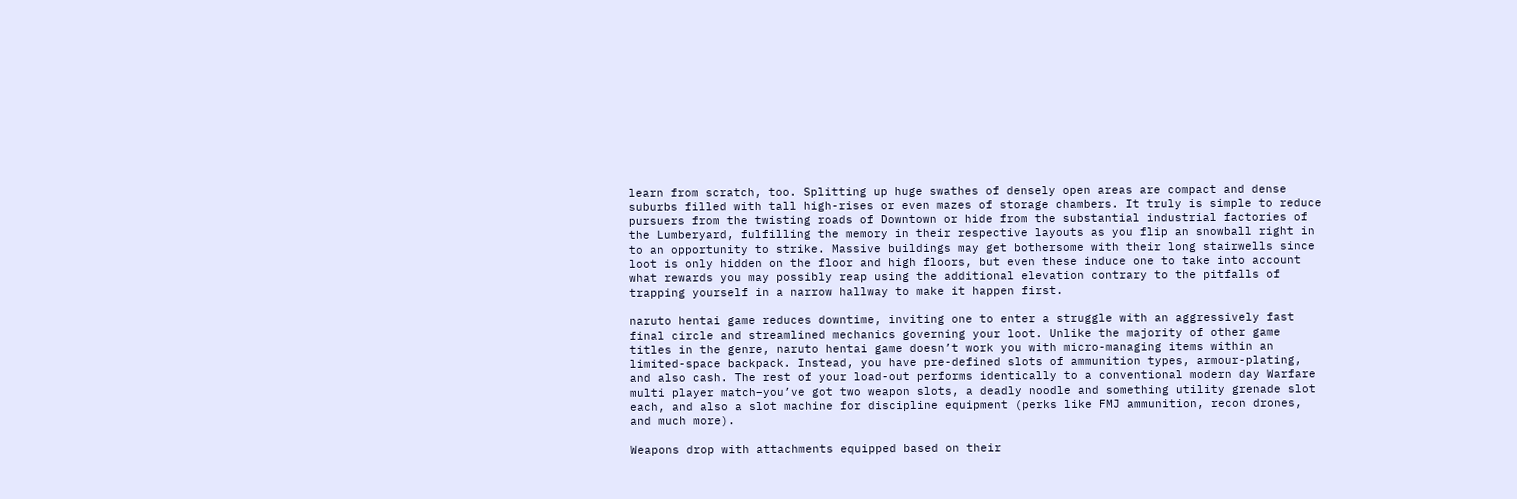learn from scratch, too. Splitting up huge swathes of densely open areas are compact and dense suburbs filled with tall high-rises or even mazes of storage chambers. It truly is simple to reduce pursuers from the twisting roads of Downtown or hide from the substantial industrial factories of the Lumberyard, fulfilling the memory in their respective layouts as you flip an snowball right in to an opportunity to strike. Massive buildings may get bothersome with their long stairwells since loot is only hidden on the floor and high floors, but even these induce one to take into account what rewards you may possibly reap using the additional elevation contrary to the pitfalls of trapping yourself in a narrow hallway to make it happen first.

naruto hentai game reduces downtime, inviting one to enter a struggle with an aggressively fast final circle and streamlined mechanics governing your loot. Unlike the majority of other game titles in the genre, naruto hentai game doesn’t work you with micro-managing items within an limited-space backpack. Instead, you have pre-defined slots of ammunition types, armour-plating, and also cash. The rest of your load-out performs identically to a conventional modern day Warfare multi player match–you’ve got two weapon slots, a deadly noodle and something utility grenade slot each, and also a slot machine for discipline equipment (perks like FMJ ammunition, recon drones, and much more).

Weapons drop with attachments equipped based on their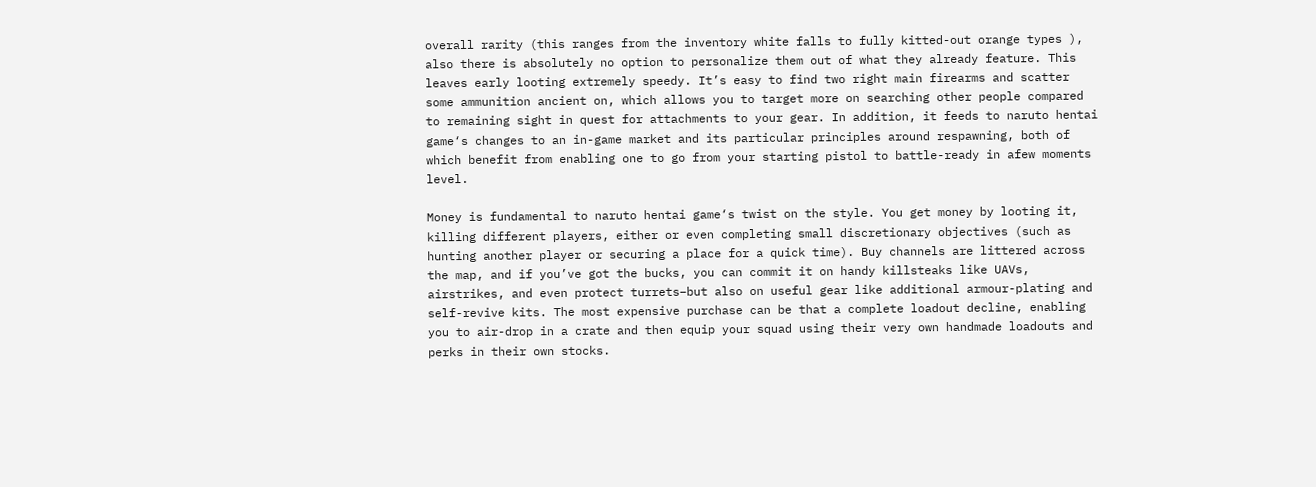overall rarity (this ranges from the inventory white falls to fully kitted-out orange types ), also there is absolutely no option to personalize them out of what they already feature. This leaves early looting extremely speedy. It’s easy to find two right main firearms and scatter some ammunition ancient on, which allows you to target more on searching other people compared to remaining sight in quest for attachments to your gear. In addition, it feeds to naruto hentai game‘s changes to an in-game market and its particular principles around respawning, both of which benefit from enabling one to go from your starting pistol to battle-ready in afew moments level.

Money is fundamental to naruto hentai game‘s twist on the style. You get money by looting it, killing different players, either or even completing small discretionary objectives (such as hunting another player or securing a place for a quick time). Buy channels are littered across the map, and if you’ve got the bucks, you can commit it on handy killsteaks like UAVs, airstrikes, and even protect turrets–but also on useful gear like additional armour-plating and self-revive kits. The most expensive purchase can be that a complete loadout decline, enabling you to air-drop in a crate and then equip your squad using their very own handmade loadouts and perks in their own stocks.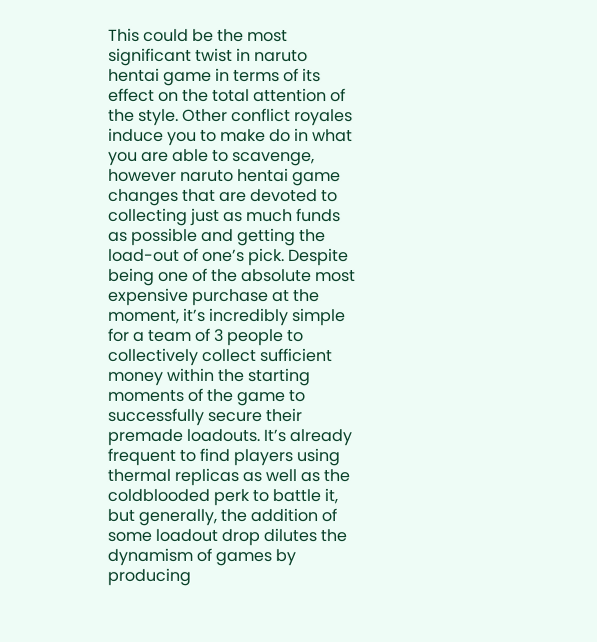This could be the most significant twist in naruto hentai game in terms of its effect on the total attention of the style. Other conflict royales induce you to make do in what you are able to scavenge, however naruto hentai game changes that are devoted to collecting just as much funds as possible and getting the load-out of one’s pick. Despite being one of the absolute most expensive purchase at the moment, it’s incredibly simple for a team of 3 people to collectively collect sufficient money within the starting moments of the game to successfully secure their premade loadouts. It’s already frequent to find players using thermal replicas as well as the coldblooded perk to battle it, but generally, the addition of some loadout drop dilutes the dynamism of games by producing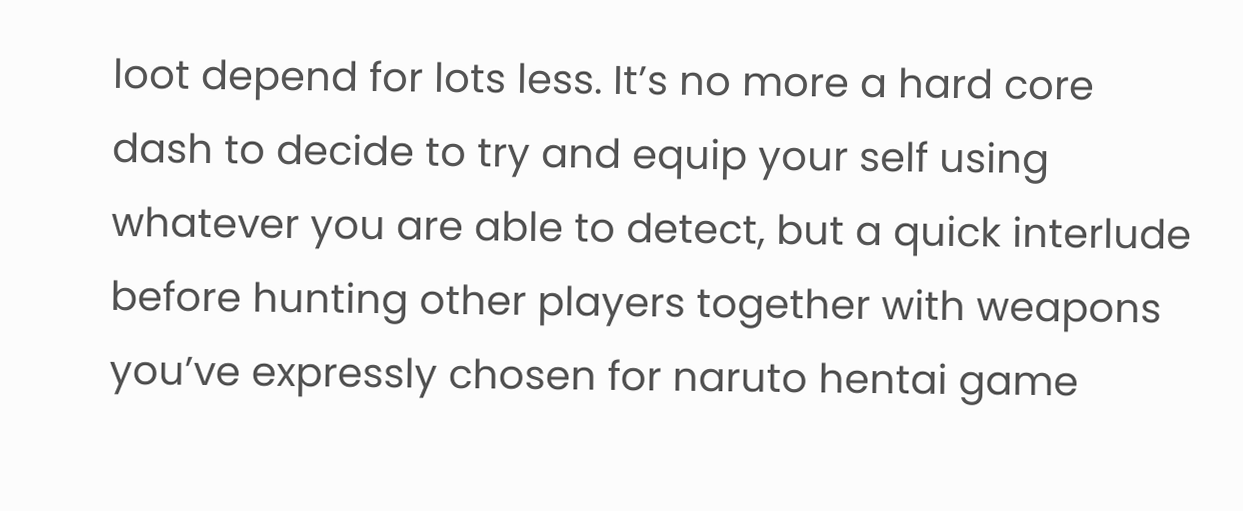loot depend for lots less. It’s no more a hard core dash to decide to try and equip your self using whatever you are able to detect, but a quick interlude before hunting other players together with weapons you’ve expressly chosen for naruto hentai game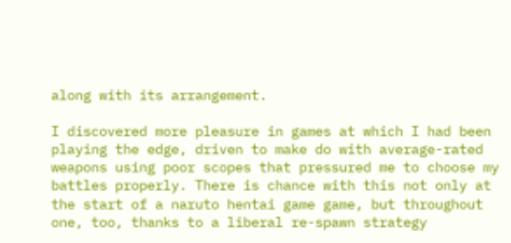along with its arrangement.

I discovered more pleasure in games at which I had been playing the edge, driven to make do with average-rated weapons using poor scopes that pressured me to choose my battles properly. There is chance with this not only at the start of a naruto hentai game game, but throughout one, too, thanks to a liberal re-spawn strategy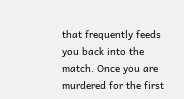that frequently feeds you back into the match. Once you are murdered for the first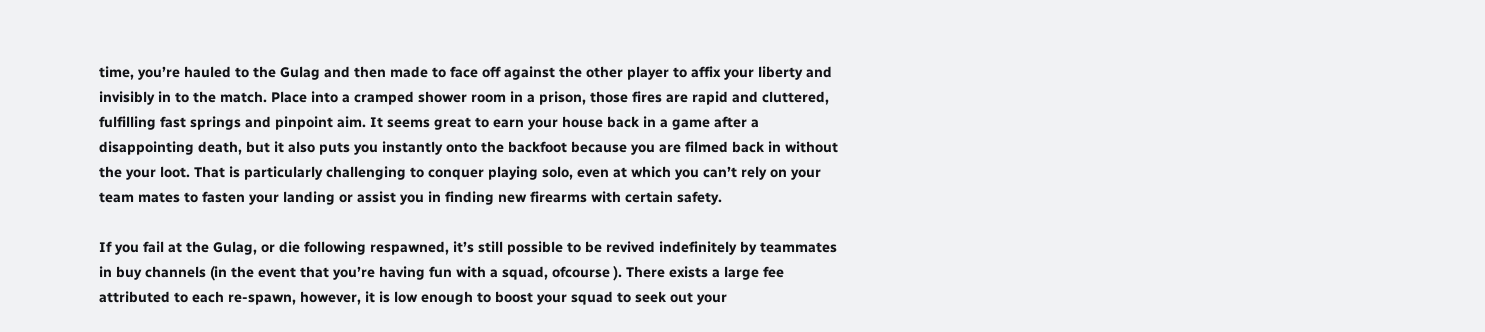time, you’re hauled to the Gulag and then made to face off against the other player to affix your liberty and invisibly in to the match. Place into a cramped shower room in a prison, those fires are rapid and cluttered, fulfilling fast springs and pinpoint aim. It seems great to earn your house back in a game after a disappointing death, but it also puts you instantly onto the backfoot because you are filmed back in without the your loot. That is particularly challenging to conquer playing solo, even at which you can’t rely on your team mates to fasten your landing or assist you in finding new firearms with certain safety.

If you fail at the Gulag, or die following respawned, it’s still possible to be revived indefinitely by teammates in buy channels (in the event that you’re having fun with a squad, ofcourse ). There exists a large fee attributed to each re-spawn, however, it is low enough to boost your squad to seek out your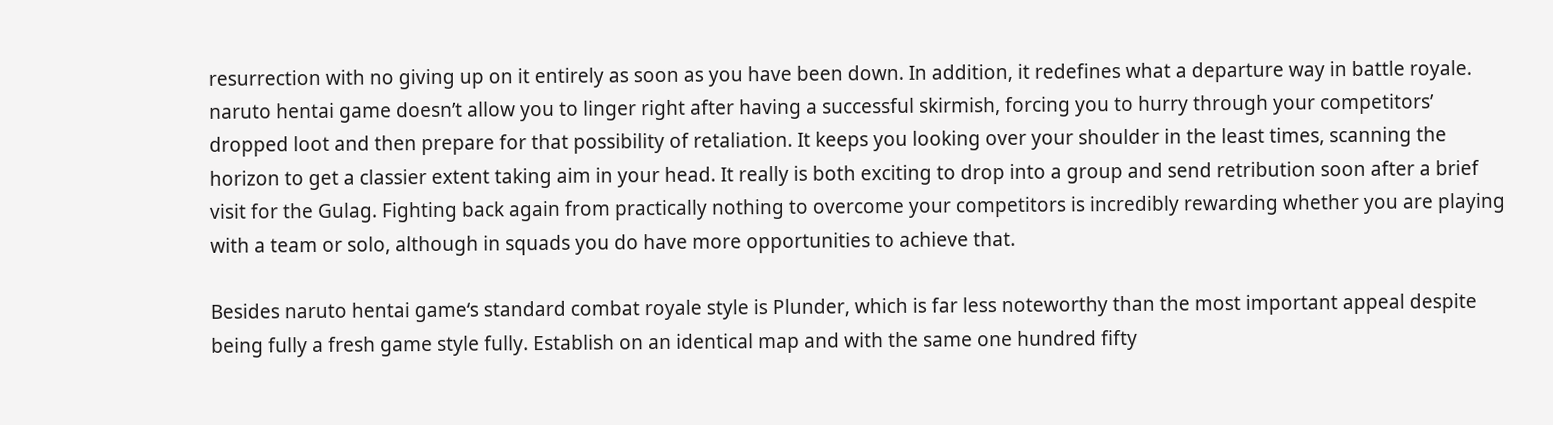resurrection with no giving up on it entirely as soon as you have been down. In addition, it redefines what a departure way in battle royale. naruto hentai game doesn’t allow you to linger right after having a successful skirmish, forcing you to hurry through your competitors’ dropped loot and then prepare for that possibility of retaliation. It keeps you looking over your shoulder in the least times, scanning the horizon to get a classier extent taking aim in your head. It really is both exciting to drop into a group and send retribution soon after a brief visit for the Gulag. Fighting back again from practically nothing to overcome your competitors is incredibly rewarding whether you are playing with a team or solo, although in squads you do have more opportunities to achieve that.

Besides naruto hentai game‘s standard combat royale style is Plunder, which is far less noteworthy than the most important appeal despite being fully a fresh game style fully. Establish on an identical map and with the same one hundred fifty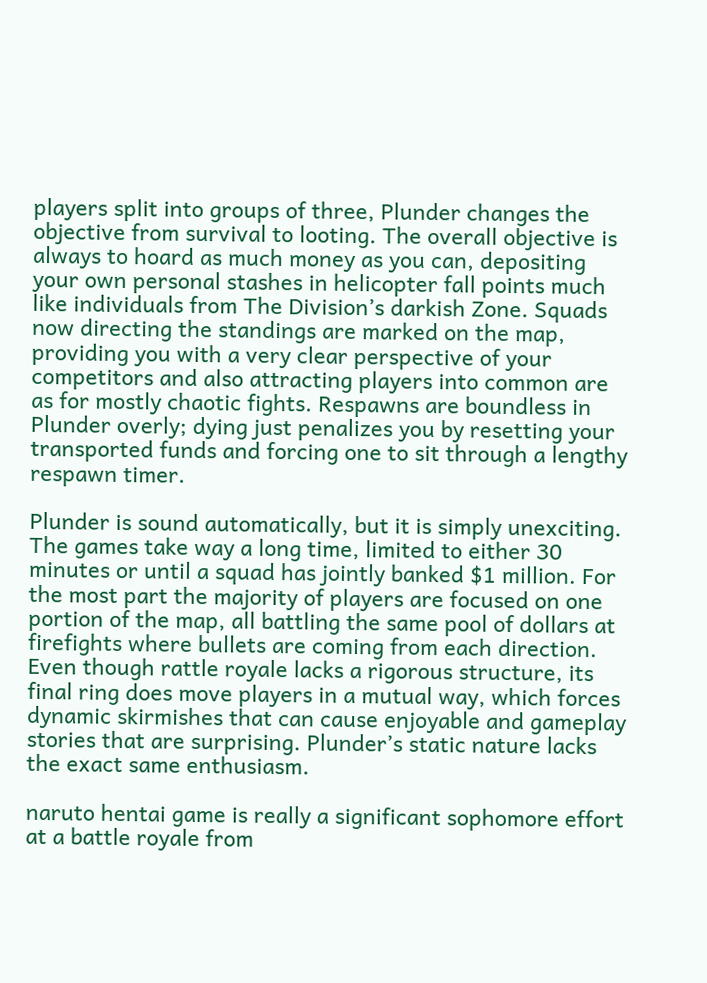players split into groups of three, Plunder changes the objective from survival to looting. The overall objective is always to hoard as much money as you can, depositing your own personal stashes in helicopter fall points much like individuals from The Division’s darkish Zone. Squads now directing the standings are marked on the map, providing you with a very clear perspective of your competitors and also attracting players into common are as for mostly chaotic fights. Respawns are boundless in Plunder overly; dying just penalizes you by resetting your transported funds and forcing one to sit through a lengthy respawn timer.

Plunder is sound automatically, but it is simply unexciting. The games take way a long time, limited to either 30 minutes or until a squad has jointly banked $1 million. For the most part the majority of players are focused on one portion of the map, all battling the same pool of dollars at firefights where bullets are coming from each direction. Even though rattle royale lacks a rigorous structure, its final ring does move players in a mutual way, which forces dynamic skirmishes that can cause enjoyable and gameplay stories that are surprising. Plunder’s static nature lacks the exact same enthusiasm.

naruto hentai game is really a significant sophomore effort at a battle royale from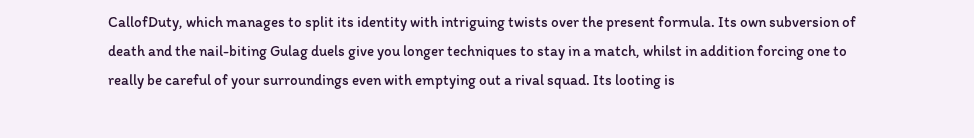CallofDuty, which manages to split its identity with intriguing twists over the present formula. Its own subversion of death and the nail-biting Gulag duels give you longer techniques to stay in a match, whilst in addition forcing one to really be careful of your surroundings even with emptying out a rival squad. Its looting is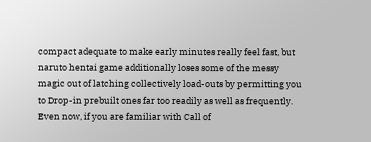compact adequate to make early minutes really feel fast, but naruto hentai game additionally loses some of the messy magic out of latching collectively load-outs by permitting you to Drop-in prebuilt ones far too readily as well as frequently. Even now, if you are familiar with Call of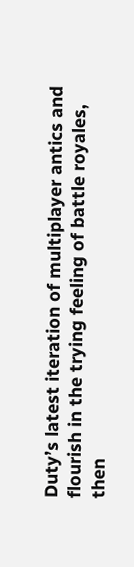Duty’s latest iteration of multiplayer antics and flourish in the trying feeling of battle royales, then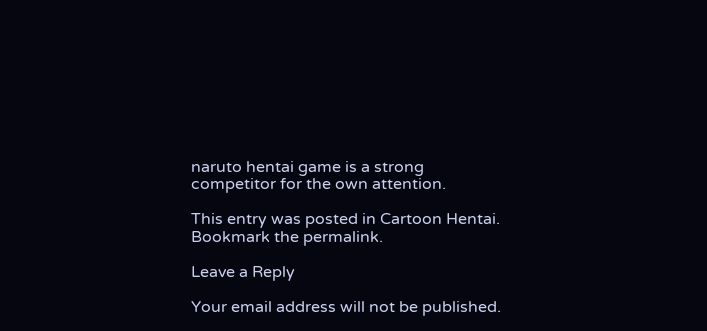naruto hentai game is a strong competitor for the own attention.

This entry was posted in Cartoon Hentai. Bookmark the permalink.

Leave a Reply

Your email address will not be published.